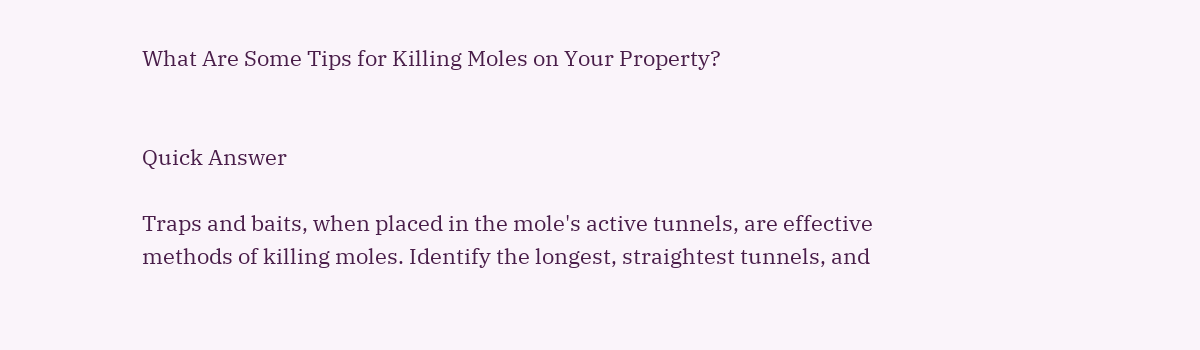What Are Some Tips for Killing Moles on Your Property?


Quick Answer

Traps and baits, when placed in the mole's active tunnels, are effective methods of killing moles. Identify the longest, straightest tunnels, and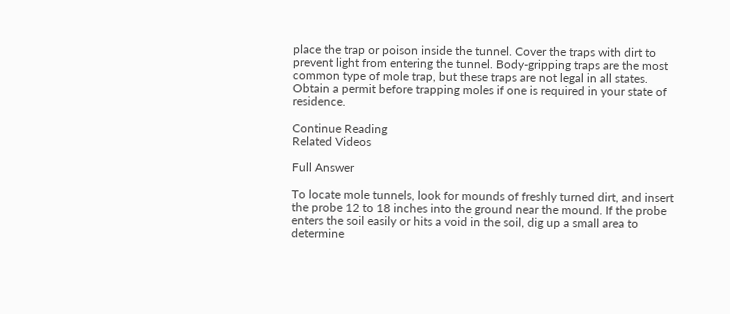place the trap or poison inside the tunnel. Cover the traps with dirt to prevent light from entering the tunnel. Body-gripping traps are the most common type of mole trap, but these traps are not legal in all states. Obtain a permit before trapping moles if one is required in your state of residence.

Continue Reading
Related Videos

Full Answer

To locate mole tunnels, look for mounds of freshly turned dirt, and insert the probe 12 to 18 inches into the ground near the mound. If the probe enters the soil easily or hits a void in the soil, dig up a small area to determine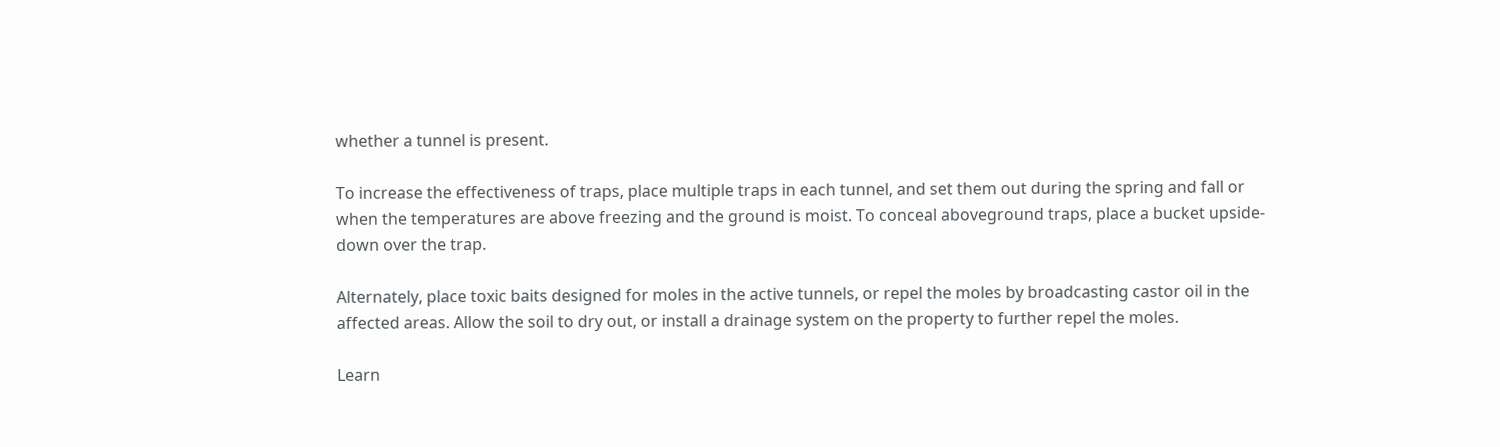whether a tunnel is present.

To increase the effectiveness of traps, place multiple traps in each tunnel, and set them out during the spring and fall or when the temperatures are above freezing and the ground is moist. To conceal aboveground traps, place a bucket upside-down over the trap.

Alternately, place toxic baits designed for moles in the active tunnels, or repel the moles by broadcasting castor oil in the affected areas. Allow the soil to dry out, or install a drainage system on the property to further repel the moles.

Learn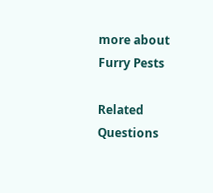more about Furry Pests

Related Questions